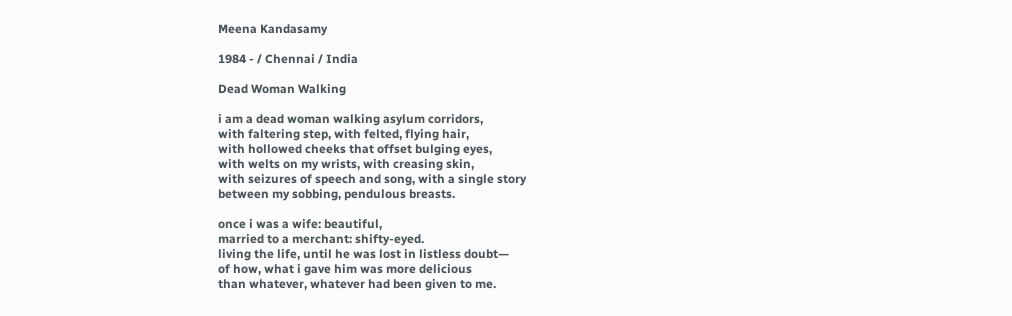Meena Kandasamy

1984 - / Chennai / India

Dead Woman Walking

i am a dead woman walking asylum corridors,
with faltering step, with felted, flying hair,
with hollowed cheeks that offset bulging eyes,
with welts on my wrists, with creasing skin,
with seizures of speech and song, with a single story
between my sobbing, pendulous breasts.

once i was a wife: beautiful,
married to a merchant: shifty-eyed.
living the life, until he was lost in listless doubt—
of how, what i gave him was more delicious
than whatever, whatever had been given to me.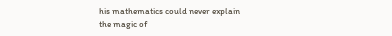his mathematics could never explain
the magic of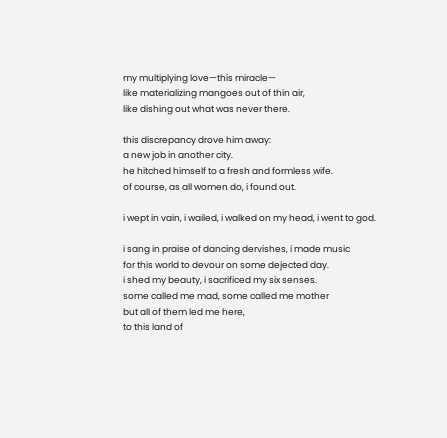my multiplying love—this miracle—
like materializing mangoes out of thin air,
like dishing out what was never there.

this discrepancy drove him away:
a new job in another city.
he hitched himself to a fresh and formless wife.
of course, as all women do, i found out.

i wept in vain, i wailed, i walked on my head, i went to god.

i sang in praise of dancing dervishes, i made music
for this world to devour on some dejected day.
i shed my beauty, i sacrificed my six senses.
some called me mad, some called me mother
but all of them led me here,
to this land of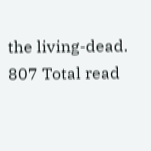the living-dead.
807 Total read